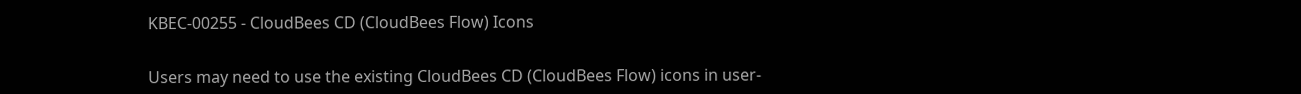KBEC-00255 - CloudBees CD (CloudBees Flow) Icons


Users may need to use the existing CloudBees CD (CloudBees Flow) icons in user-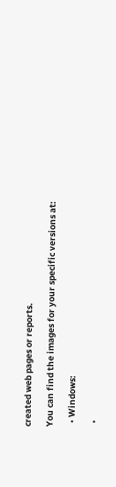created web pages or reports.

You can find the images for your specific versions at:

  • Windows:

  •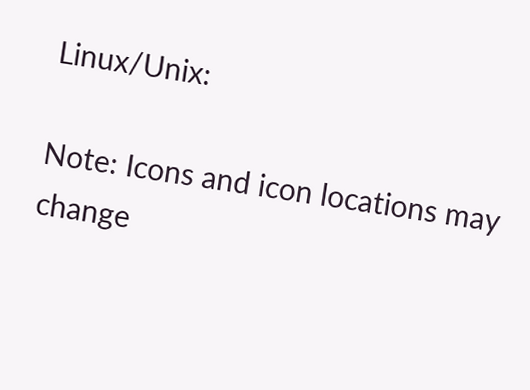Linux/Unix:

Note: Icons and icon locations may change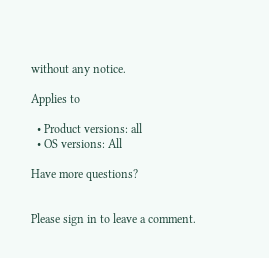without any notice.

Applies to

  • Product versions: all
  • OS versions: All

Have more questions?


Please sign in to leave a comment.